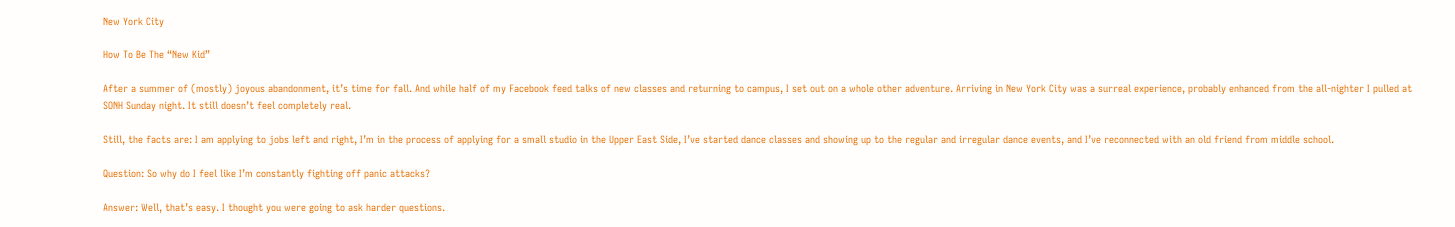New York City

How To Be The “New Kid”

After a summer of (mostly) joyous abandonment, it’s time for fall. And while half of my Facebook feed talks of new classes and returning to campus, I set out on a whole other adventure. Arriving in New York City was a surreal experience, probably enhanced from the all-nighter I pulled at SONH Sunday night. It still doesn’t feel completely real.

Still, the facts are: I am applying to jobs left and right, I’m in the process of applying for a small studio in the Upper East Side, I’ve started dance classes and showing up to the regular and irregular dance events, and I’ve reconnected with an old friend from middle school.

Question: So why do I feel like I’m constantly fighting off panic attacks?

Answer: Well, that’s easy. I thought you were going to ask harder questions.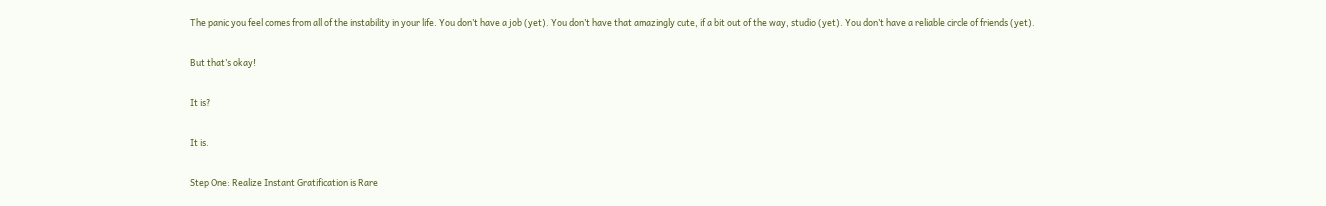The panic you feel comes from all of the instability in your life. You don’t have a job (yet). You don’t have that amazingly cute, if a bit out of the way, studio (yet). You don’t have a reliable circle of friends (yet).

But that’s okay!

It is?

It is.

Step One: Realize Instant Gratification is Rare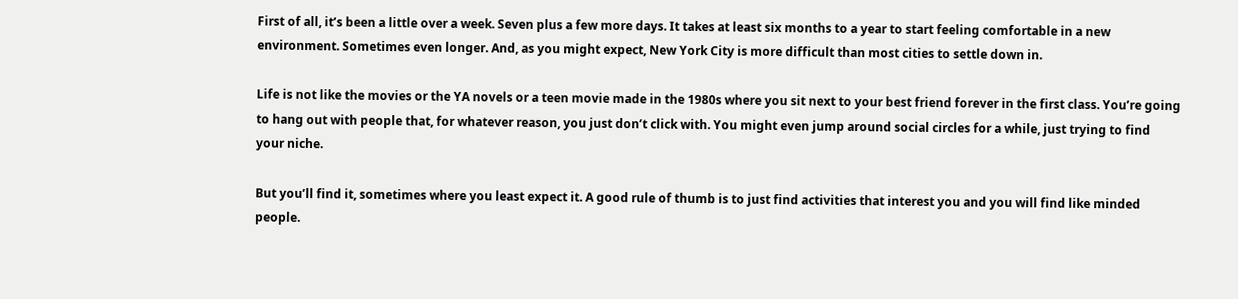First of all, it’s been a little over a week. Seven plus a few more days. It takes at least six months to a year to start feeling comfortable in a new environment. Sometimes even longer. And, as you might expect, New York City is more difficult than most cities to settle down in.

Life is not like the movies or the YA novels or a teen movie made in the 1980s where you sit next to your best friend forever in the first class. You’re going to hang out with people that, for whatever reason, you just don’t click with. You might even jump around social circles for a while, just trying to find your niche.

But you’ll find it, sometimes where you least expect it. A good rule of thumb is to just find activities that interest you and you will find like minded people.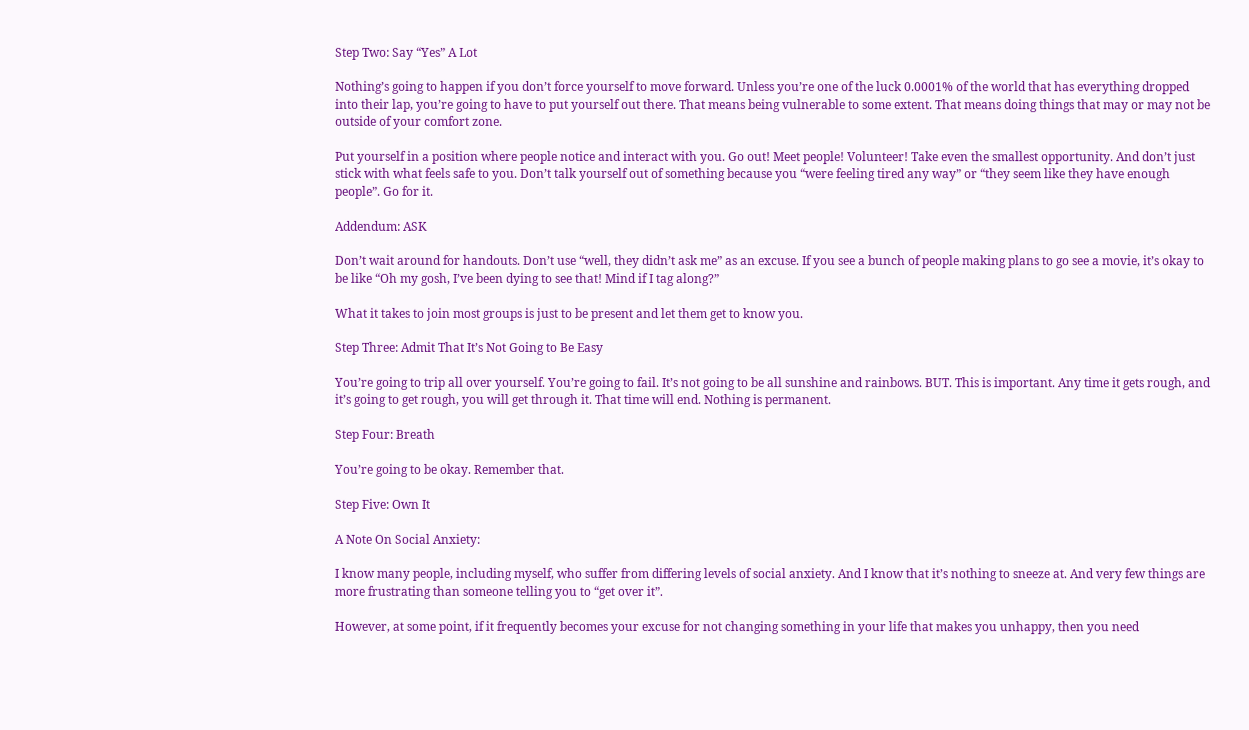Step Two: Say “Yes” A Lot

Nothing’s going to happen if you don’t force yourself to move forward. Unless you’re one of the luck 0.0001% of the world that has everything dropped into their lap, you’re going to have to put yourself out there. That means being vulnerable to some extent. That means doing things that may or may not be outside of your comfort zone.

Put yourself in a position where people notice and interact with you. Go out! Meet people! Volunteer! Take even the smallest opportunity. And don’t just stick with what feels safe to you. Don’t talk yourself out of something because you “were feeling tired any way” or “they seem like they have enough people”. Go for it.

Addendum: ASK

Don’t wait around for handouts. Don’t use “well, they didn’t ask me” as an excuse. If you see a bunch of people making plans to go see a movie, it’s okay to be like “Oh my gosh, I’ve been dying to see that! Mind if I tag along?”

What it takes to join most groups is just to be present and let them get to know you.

Step Three: Admit That It’s Not Going to Be Easy

You’re going to trip all over yourself. You’re going to fail. It’s not going to be all sunshine and rainbows. BUT. This is important. Any time it gets rough, and it’s going to get rough, you will get through it. That time will end. Nothing is permanent.

Step Four: Breath

You’re going to be okay. Remember that.

Step Five: Own It

A Note On Social Anxiety:

I know many people, including myself, who suffer from differing levels of social anxiety. And I know that it’s nothing to sneeze at. And very few things are more frustrating than someone telling you to “get over it”.

However, at some point, if it frequently becomes your excuse for not changing something in your life that makes you unhappy, then you need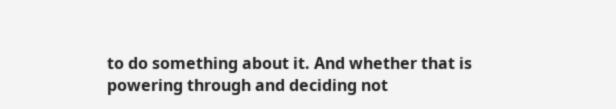to do something about it. And whether that is powering through and deciding not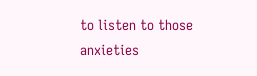to listen to those anxieties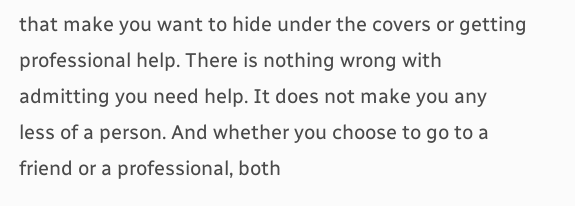that make you want to hide under the covers or getting professional help. There is nothing wrong with admitting you need help. It does not make you any less of a person. And whether you choose to go to a friend or a professional, both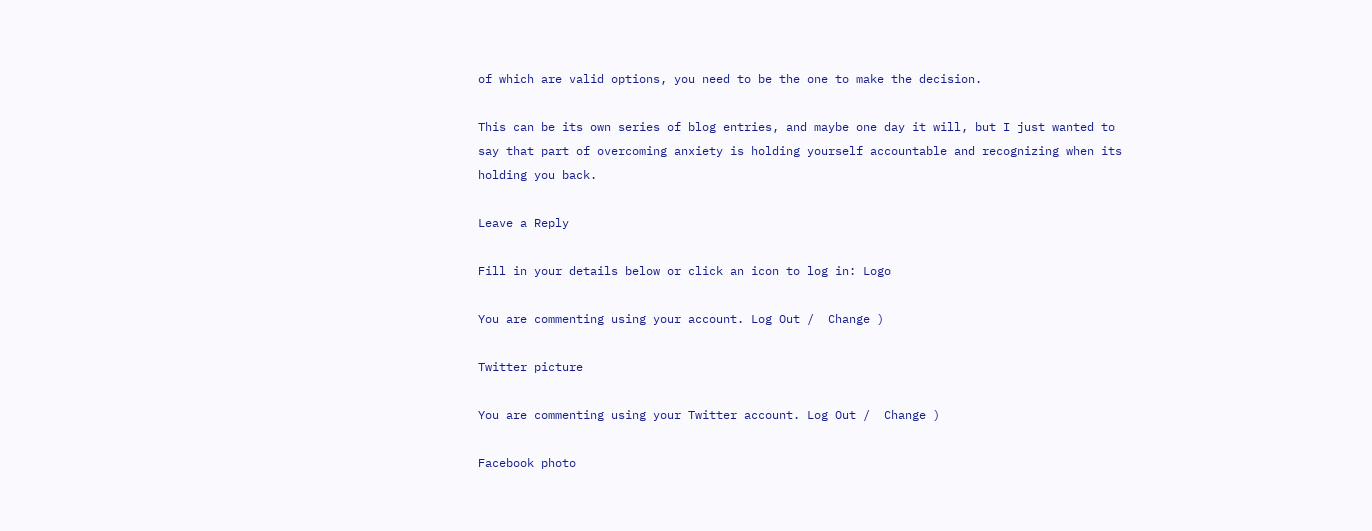of which are valid options, you need to be the one to make the decision.

This can be its own series of blog entries, and maybe one day it will, but I just wanted to say that part of overcoming anxiety is holding yourself accountable and recognizing when its holding you back.

Leave a Reply

Fill in your details below or click an icon to log in: Logo

You are commenting using your account. Log Out /  Change )

Twitter picture

You are commenting using your Twitter account. Log Out /  Change )

Facebook photo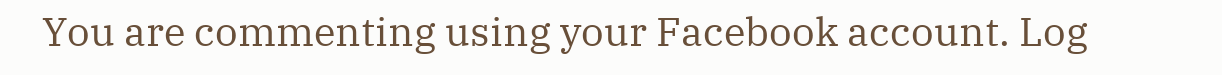You are commenting using your Facebook account. Log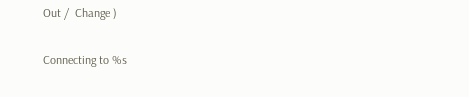Out /  Change )

Connecting to %s